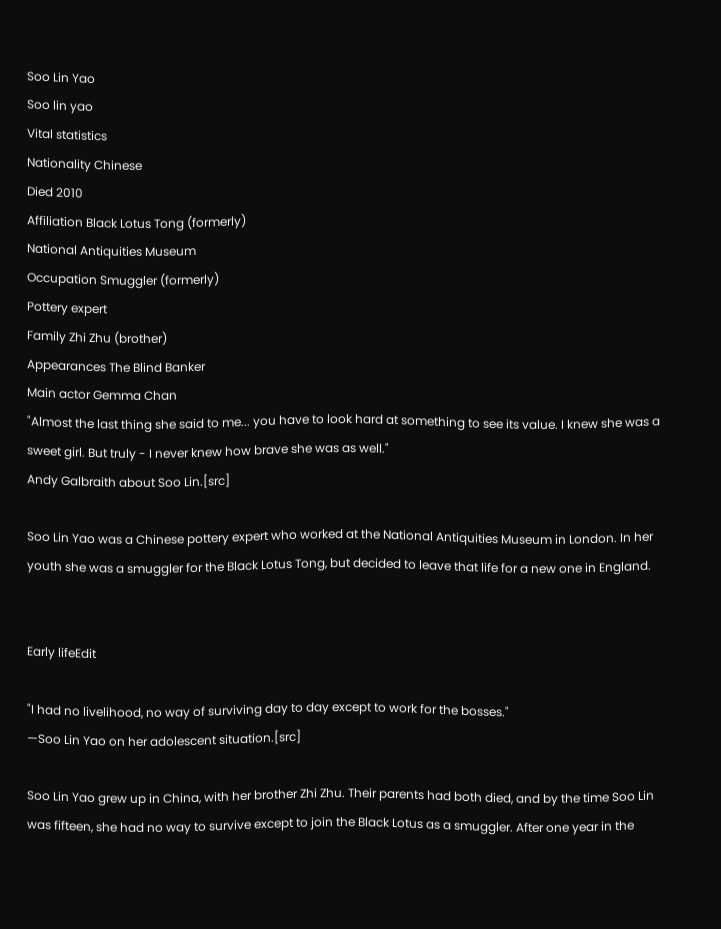Soo Lin Yao
Soo lin yao
Vital statistics
Nationality Chinese
Died 2010
Affiliation Black Lotus Tong (formerly)
National Antiquities Museum
Occupation Smuggler (formerly)
Pottery expert
Family Zhi Zhu (brother)
Appearances The Blind Banker
Main actor Gemma Chan
"Almost the last thing she said to me... you have to look hard at something to see its value. I knew she was a sweet girl. But truly - I never knew how brave she was as well."
Andy Galbraith about Soo Lin.[src]

Soo Lin Yao was a Chinese pottery expert who worked at the National Antiquities Museum in London. In her youth she was a smuggler for the Black Lotus Tong, but decided to leave that life for a new one in England.


Early lifeEdit

"I had no livelihood, no way of surviving day to day except to work for the bosses."
—Soo Lin Yao on her adolescent situation.[src]

Soo Lin Yao grew up in China, with her brother Zhi Zhu. Their parents had both died, and by the time Soo Lin was fifteen, she had no way to survive except to join the Black Lotus as a smuggler. After one year in the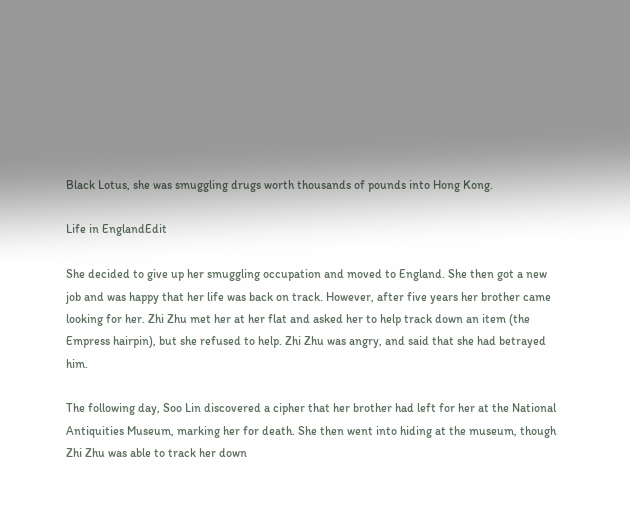Black Lotus, she was smuggling drugs worth thousands of pounds into Hong Kong.

Life in EnglandEdit

She decided to give up her smuggling occupation and moved to England. She then got a new job and was happy that her life was back on track. However, after five years her brother came looking for her. Zhi Zhu met her at her flat and asked her to help track down an item (the Empress hairpin), but she refused to help. Zhi Zhu was angry, and said that she had betrayed him.

The following day, Soo Lin discovered a cipher that her brother had left for her at the National Antiquities Museum, marking her for death. She then went into hiding at the museum, though Zhi Zhu was able to track her down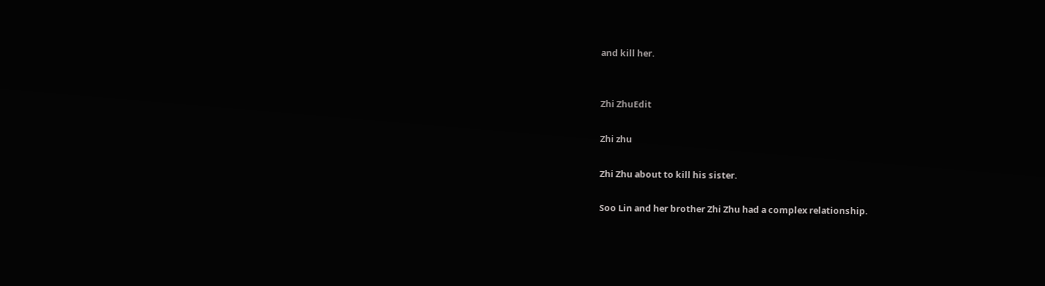and kill her.


Zhi ZhuEdit

Zhi zhu

Zhi Zhu about to kill his sister.

Soo Lin and her brother Zhi Zhu had a complex relationship.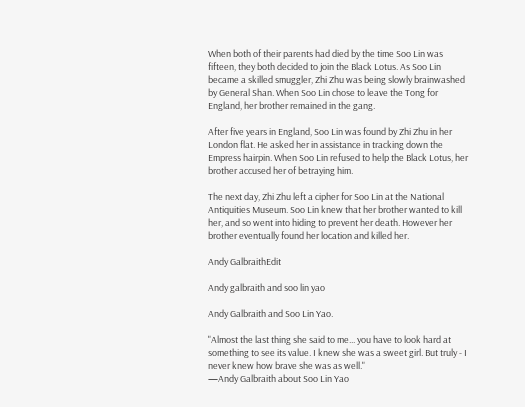When both of their parents had died by the time Soo Lin was fifteen, they both decided to join the Black Lotus. As Soo Lin became a skilled smuggler, Zhi Zhu was being slowly brainwashed by General Shan. When Soo Lin chose to leave the Tong for England, her brother remained in the gang.

After five years in England, Soo Lin was found by Zhi Zhu in her London flat. He asked her in assistance in tracking down the Empress hairpin. When Soo Lin refused to help the Black Lotus, her brother accused her of betraying him.

The next day, Zhi Zhu left a cipher for Soo Lin at the National Antiquities Museum. Soo Lin knew that her brother wanted to kill her, and so went into hiding to prevent her death. However her brother eventually found her location and killed her.

Andy GalbraithEdit

Andy galbraith and soo lin yao

Andy Galbraith and Soo Lin Yao.

"Almost the last thing she said to me... you have to look hard at something to see its value. I knew she was a sweet girl. But truly - I never knew how brave she was as well."
—Andy Galbraith about Soo Lin Yao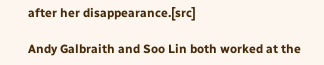after her disappearance.[src]

Andy Galbraith and Soo Lin both worked at the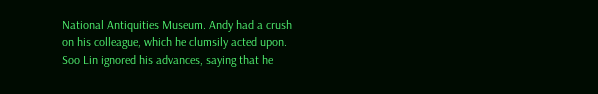National Antiquities Museum. Andy had a crush on his colleague, which he clumsily acted upon. Soo Lin ignored his advances, saying that he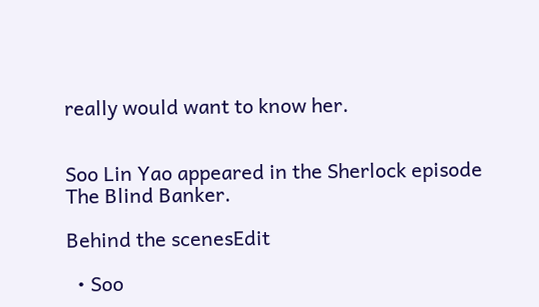really would want to know her.


Soo Lin Yao appeared in the Sherlock episode The Blind Banker.

Behind the scenesEdit

  • Soo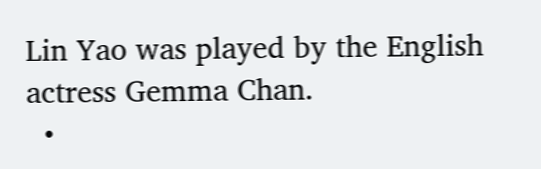Lin Yao was played by the English actress Gemma Chan.
  •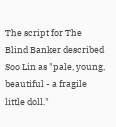The script for The Blind Banker described Soo Lin as "pale, young, beautiful - a fragile little doll."